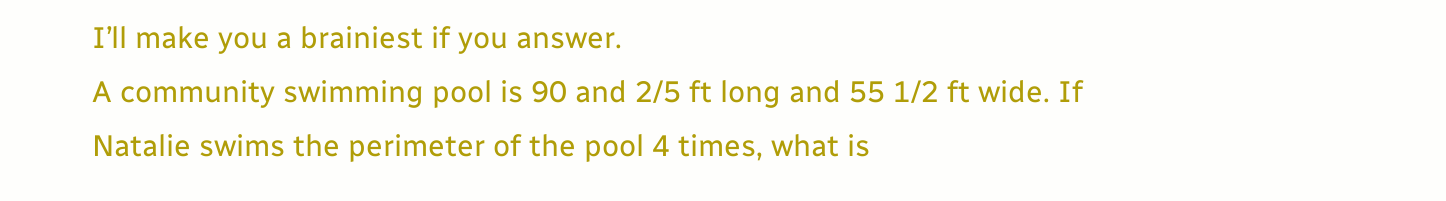I’ll make you a brainiest if you answer.
A community swimming pool is 90 and 2/5 ft long and 55 1/2 ft wide. If Natalie swims the perimeter of the pool 4 times, what is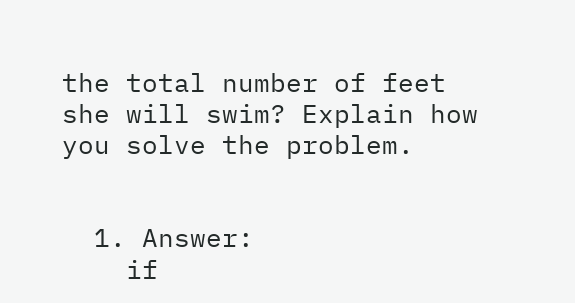the total number of feet she will swim? Explain how you solve the problem.


  1. Answer:
    if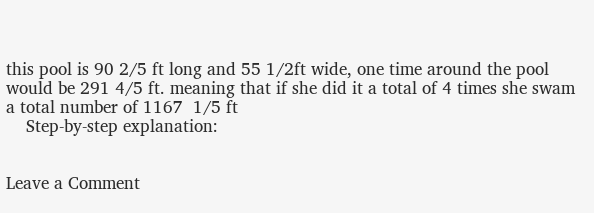this pool is 90 2/5 ft long and 55 1/2ft wide, one time around the pool would be 291 4/5 ft. meaning that if she did it a total of 4 times she swam a total number of 1167  1/5 ft
    Step-by-step explanation:


Leave a Comment